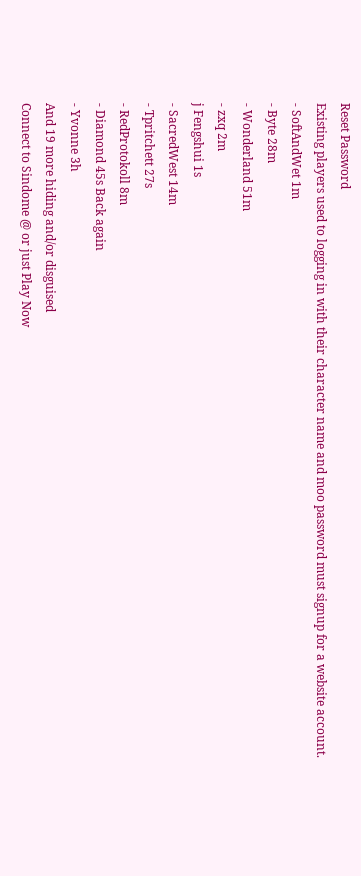Reset Password
Existing players used to logging in with their character name and moo password must signup for a website account.
- SoftAndWet 1m
- Byte 28m
- Wonderland 51m
- zxq 2m
j Fengshui 1s
- SacredWest 14m
- Tpritchett 27s
- RedProtokoll 8m
- Diamond 45s Back again
- Yvonne 3h
And 19 more hiding and/or disguised
Connect to Sindome @ or just Play Now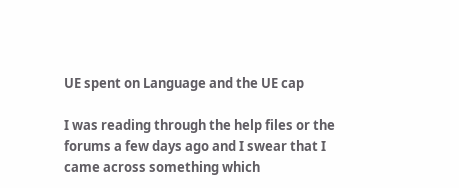UE spent on Language and the UE cap

I was reading through the help files or the forums a few days ago and I swear that I came across something which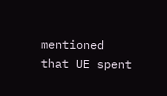mentioned that UE spent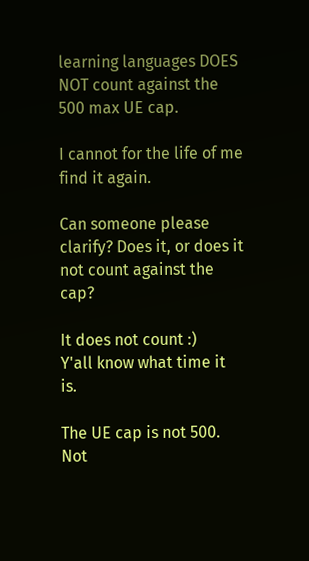learning languages DOES NOT count against the 500 max UE cap.

I cannot for the life of me find it again.

Can someone please clarify? Does it, or does it not count against the cap?

It does not count :)
Y'all know what time it is.

The UE cap is not 500. Not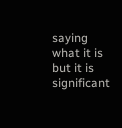saying what it is but it is significant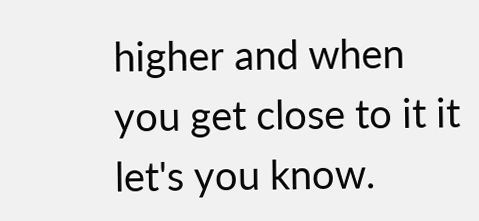higher and when you get close to it it let's you know.